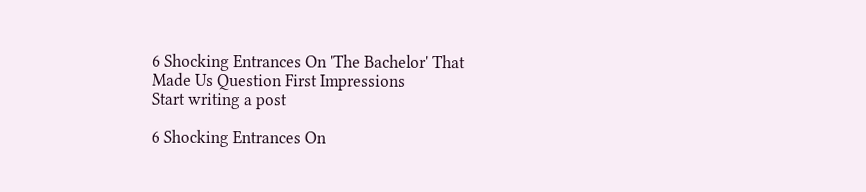6 Shocking Entrances On 'The Bachelor' That Made Us Question First Impressions
Start writing a post

6 Shocking Entrances On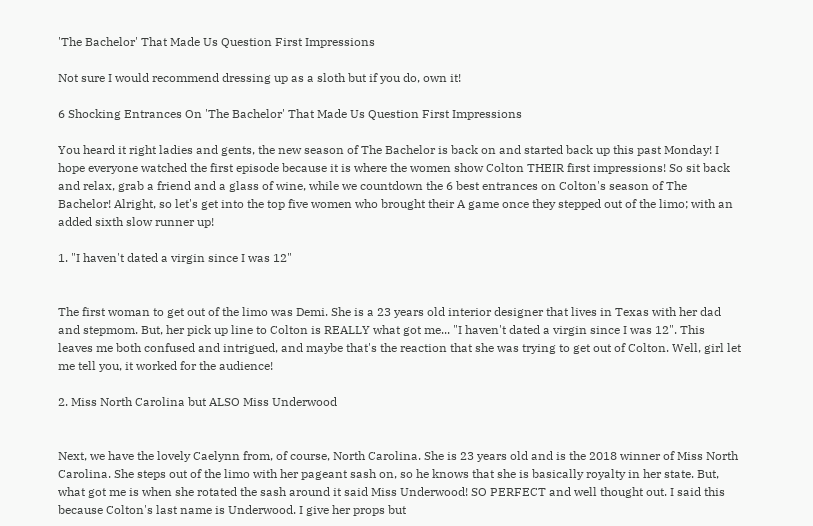'The Bachelor' That Made Us Question First Impressions

Not sure I would recommend dressing up as a sloth but if you do, own it!

6 Shocking Entrances On 'The Bachelor' That Made Us Question First Impressions

You heard it right ladies and gents, the new season of The Bachelor is back on and started back up this past Monday! I hope everyone watched the first episode because it is where the women show Colton THEIR first impressions! So sit back and relax, grab a friend and a glass of wine, while we countdown the 6 best entrances on Colton's season of The Bachelor! Alright, so let's get into the top five women who brought their A game once they stepped out of the limo; with an added sixth slow runner up!

1. "I haven't dated a virgin since I was 12"


The first woman to get out of the limo was Demi. She is a 23 years old interior designer that lives in Texas with her dad and stepmom. But, her pick up line to Colton is REALLY what got me... "I haven't dated a virgin since I was 12". This leaves me both confused and intrigued, and maybe that's the reaction that she was trying to get out of Colton. Well, girl let me tell you, it worked for the audience!

2. Miss North Carolina but ALSO Miss Underwood


Next, we have the lovely Caelynn from, of course, North Carolina. She is 23 years old and is the 2018 winner of Miss North Carolina. She steps out of the limo with her pageant sash on, so he knows that she is basically royalty in her state. But, what got me is when she rotated the sash around it said Miss Underwood! SO PERFECT and well thought out. I said this because Colton's last name is Underwood. I give her props but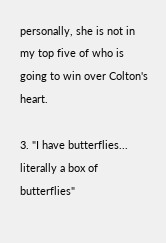personally, she is not in my top five of who is going to win over Colton's heart.

3. "I have butterflies... literally a box of butterflies"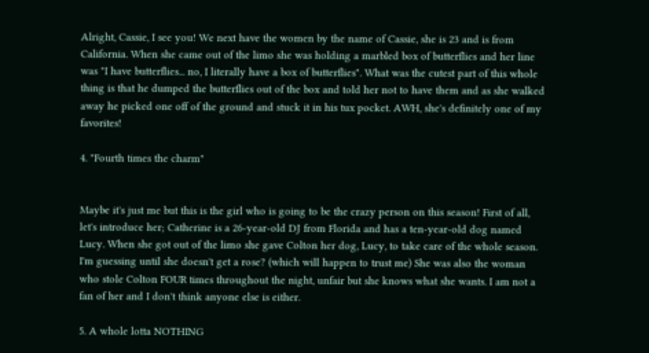Alright, Cassie, I see you! We next have the women by the name of Cassie, she is 23 and is from California. When she came out of the limo she was holding a marbled box of butterflies and her line was "I have butterflies... no, I literally have a box of butterflies". What was the cutest part of this whole thing is that he dumped the butterflies out of the box and told her not to have them and as she walked away he picked one off of the ground and stuck it in his tux pocket. AWH, she's definitely one of my favorites!

4. "Fourth times the charm"


Maybe it's just me but this is the girl who is going to be the crazy person on this season! First of all, let's introduce her; Catherine is a 26-year-old DJ from Florida and has a ten-year-old dog named Lucy. When she got out of the limo she gave Colton her dog, Lucy, to take care of the whole season. I'm guessing until she doesn't get a rose? (which will happen to trust me) She was also the woman who stole Colton FOUR times throughout the night, unfair but she knows what she wants. I am not a fan of her and I don't think anyone else is either.

5. A whole lotta NOTHING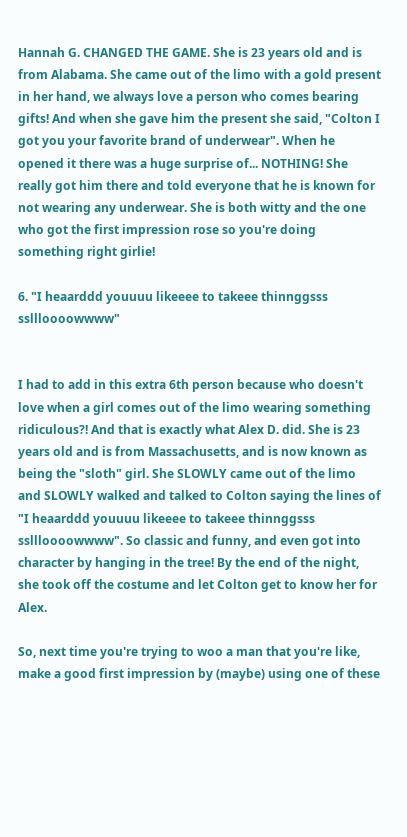Hannah G. CHANGED THE GAME. She is 23 years old and is from Alabama. She came out of the limo with a gold present in her hand, we always love a person who comes bearing gifts! And when she gave him the present she said, "Colton I got you your favorite brand of underwear". When he opened it there was a huge surprise of... NOTHING! She really got him there and told everyone that he is known for not wearing any underwear. She is both witty and the one who got the first impression rose so you're doing something right girlie!

6. "I heaarddd youuuu likeeee to takeee thinnggsss ssllloooowwww"


I had to add in this extra 6th person because who doesn't love when a girl comes out of the limo wearing something ridiculous?! And that is exactly what Alex D. did. She is 23 years old and is from Massachusetts, and is now known as being the "sloth" girl. She SLOWLY came out of the limo and SLOWLY walked and talked to Colton saying the lines of "I heaarddd youuuu likeeee to takeee thinnggsss ssllloooowwww". So classic and funny, and even got into character by hanging in the tree! By the end of the night, she took off the costume and let Colton get to know her for Alex.

So, next time you're trying to woo a man that you're like, make a good first impression by (maybe) using one of these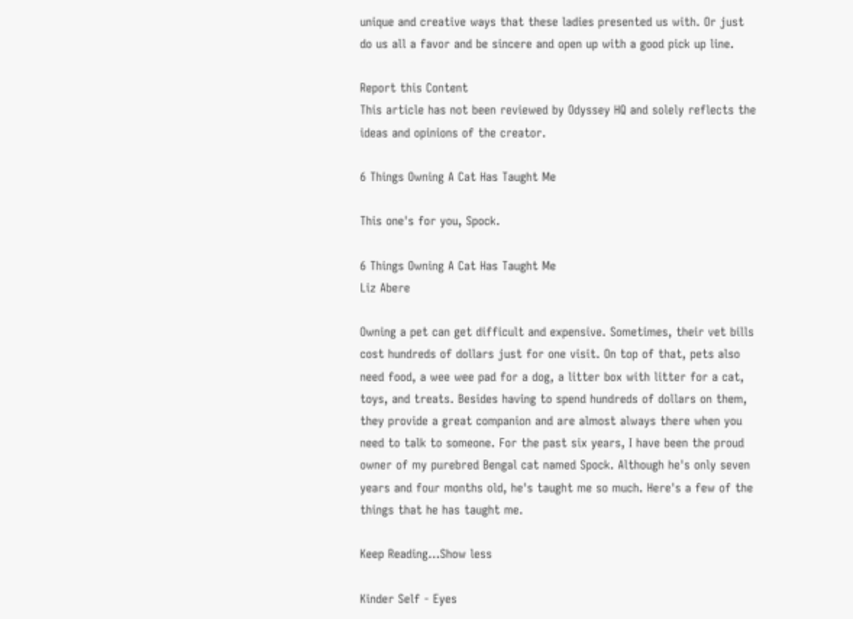unique and creative ways that these ladies presented us with. Or just do us all a favor and be sincere and open up with a good pick up line.

Report this Content
This article has not been reviewed by Odyssey HQ and solely reflects the ideas and opinions of the creator.

6 Things Owning A Cat Has Taught Me

This one's for you, Spock.

6 Things Owning A Cat Has Taught Me
Liz Abere

Owning a pet can get difficult and expensive. Sometimes, their vet bills cost hundreds of dollars just for one visit. On top of that, pets also need food, a wee wee pad for a dog, a litter box with litter for a cat, toys, and treats. Besides having to spend hundreds of dollars on them, they provide a great companion and are almost always there when you need to talk to someone. For the past six years, I have been the proud owner of my purebred Bengal cat named Spock. Although he's only seven years and four months old, he's taught me so much. Here's a few of the things that he has taught me.

Keep Reading...Show less

Kinder Self - Eyes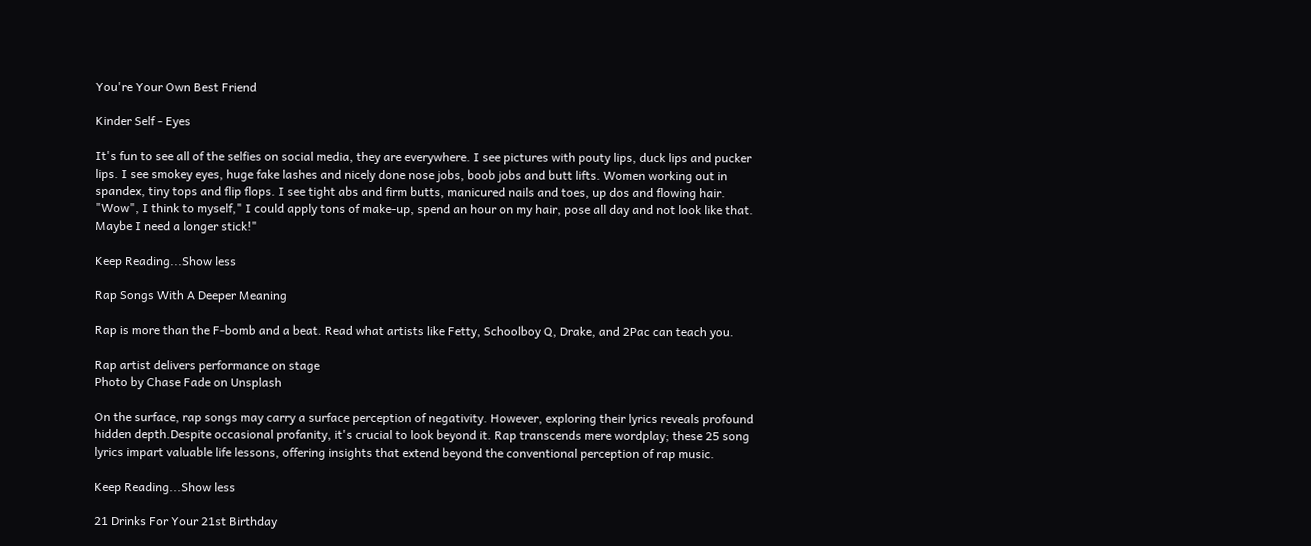You're Your Own Best Friend

Kinder Self - Eyes

It's fun to see all of the selfies on social media, they are everywhere. I see pictures with pouty lips, duck lips and pucker lips. I see smokey eyes, huge fake lashes and nicely done nose jobs, boob jobs and butt lifts. Women working out in spandex, tiny tops and flip flops. I see tight abs and firm butts, manicured nails and toes, up dos and flowing hair. "Wow", I think to myself," I could apply tons of make-up, spend an hour on my hair, pose all day and not look like that. Maybe I need a longer stick!"

Keep Reading...Show less

Rap Songs With A Deeper Meaning

Rap is more than the F-bomb and a beat. Read what artists like Fetty, Schoolboy Q, Drake, and 2Pac can teach you.

Rap artist delivers performance on stage
Photo by Chase Fade on Unsplash

On the surface, rap songs may carry a surface perception of negativity. However, exploring their lyrics reveals profound hidden depth.Despite occasional profanity, it's crucial to look beyond it. Rap transcends mere wordplay; these 25 song lyrics impart valuable life lessons, offering insights that extend beyond the conventional perception of rap music.

Keep Reading...Show less

21 Drinks For Your 21st Birthday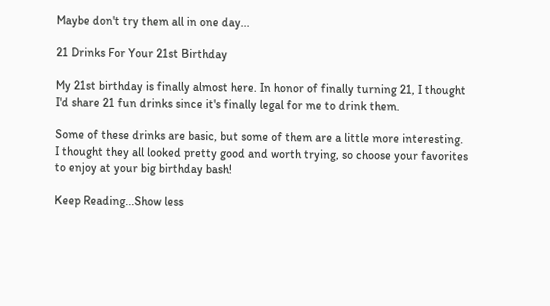Maybe don't try them all in one day...

21 Drinks For Your 21st Birthday

My 21st birthday is finally almost here. In honor of finally turning 21, I thought I'd share 21 fun drinks since it's finally legal for me to drink them.

Some of these drinks are basic, but some of them are a little more interesting. I thought they all looked pretty good and worth trying, so choose your favorites to enjoy at your big birthday bash!

Keep Reading...Show less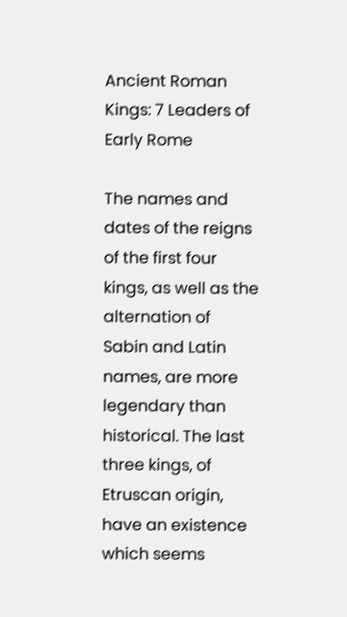Ancient Roman Kings: 7 Leaders of Early Rome

The names and dates of the reigns of the first four kings, as well as the alternation of Sabin and Latin names, are more legendary than historical. The last three kings, of Etruscan origin, have an existence which seems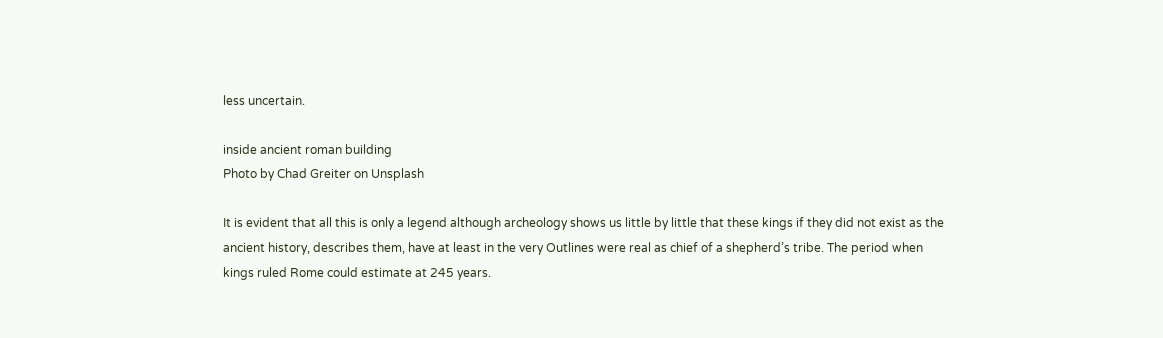less uncertain.

inside ancient roman building
Photo by Chad Greiter on Unsplash

It is evident that all this is only a legend although archeology shows us little by little that these kings if they did not exist as the ancient history, describes them, have at least in the very Outlines were real as chief of a shepherd’s tribe. The period when kings ruled Rome could estimate at 245 years.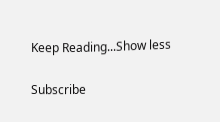Keep Reading...Show less

Subscribe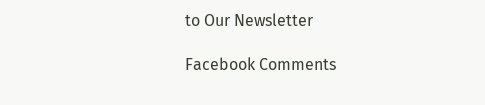to Our Newsletter

Facebook Comments